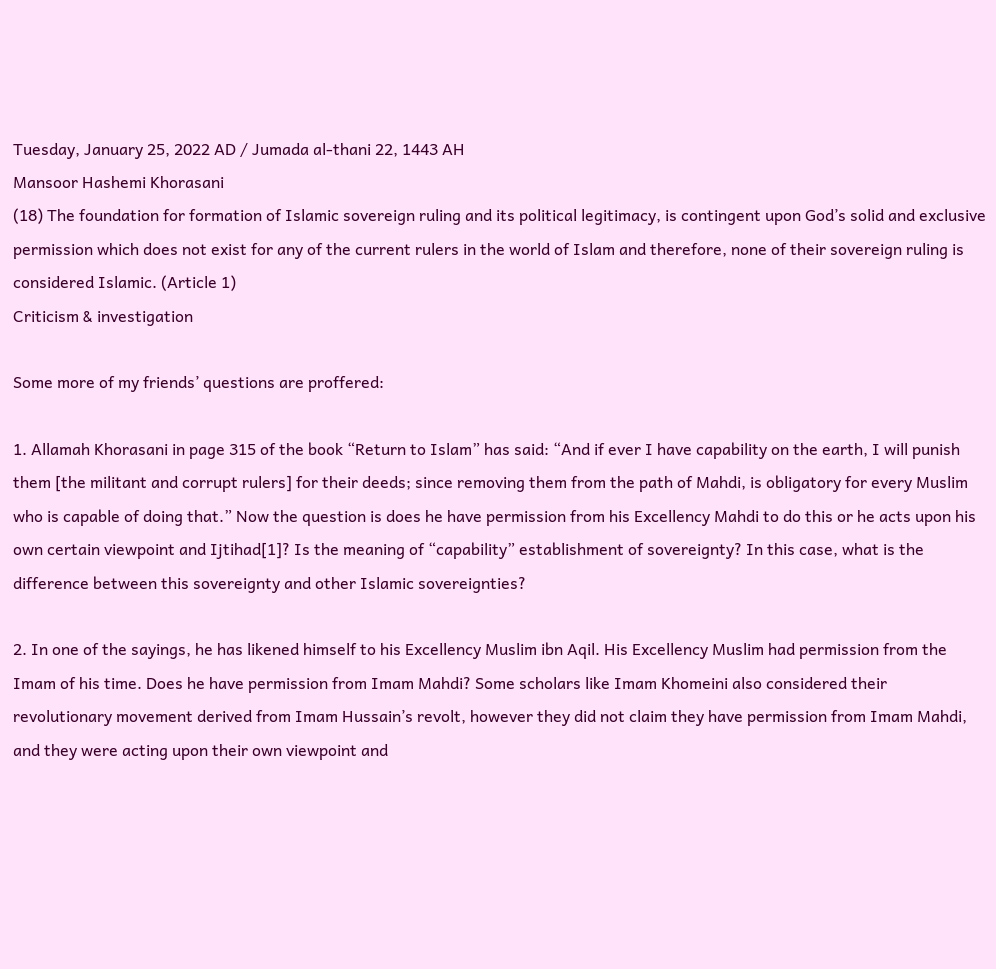Tuesday, January 25, 2022 AD / Jumada al-thani 22, 1443 AH
Mansoor Hashemi Khorasani
(18) The foundation for formation of Islamic sovereign ruling and its political legitimacy, is contingent upon God’s solid and exclusive permission which does not exist for any of the current rulers in the world of Islam and therefore, none of their sovereign ruling is considered Islamic. (Article 1)
Criticism & investigation

Some more of my friends’ questions are proffered:

1. Allamah Khorasani in page 315 of the book “Return to Islam” has said: “And if ever I have capability on the earth, I will punish them [the militant and corrupt rulers] for their deeds; since removing them from the path of Mahdi, is obligatory for every Muslim who is capable of doing that.” Now the question is does he have permission from his Excellency Mahdi to do this or he acts upon his own certain viewpoint and Ijtihad[1]? Is the meaning of “capability” establishment of sovereignty? In this case, what is the difference between this sovereignty and other Islamic sovereignties?

2. In one of the sayings, he has likened himself to his Excellency Muslim ibn Aqil. His Excellency Muslim had permission from the Imam of his time. Does he have permission from Imam Mahdi? Some scholars like Imam Khomeini also considered their revolutionary movement derived from Imam Hussain’s revolt, however they did not claim they have permission from Imam Mahdi, and they were acting upon their own viewpoint and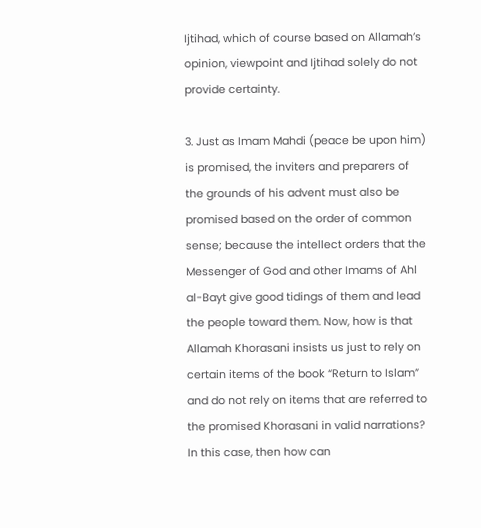Ijtihad, which of course based on Allamah’s opinion, viewpoint and Ijtihad solely do not provide certainty.

3. Just as Imam Mahdi (peace be upon him) is promised, the inviters and preparers of the grounds of his advent must also be promised based on the order of common sense; because the intellect orders that the Messenger of God and other Imams of Ahl al-Bayt give good tidings of them and lead the people toward them. Now, how is that Allamah Khorasani insists us just to rely on certain items of the book “Return to Islam” and do not rely on items that are referred to the promised Khorasani in valid narrations? In this case, then how can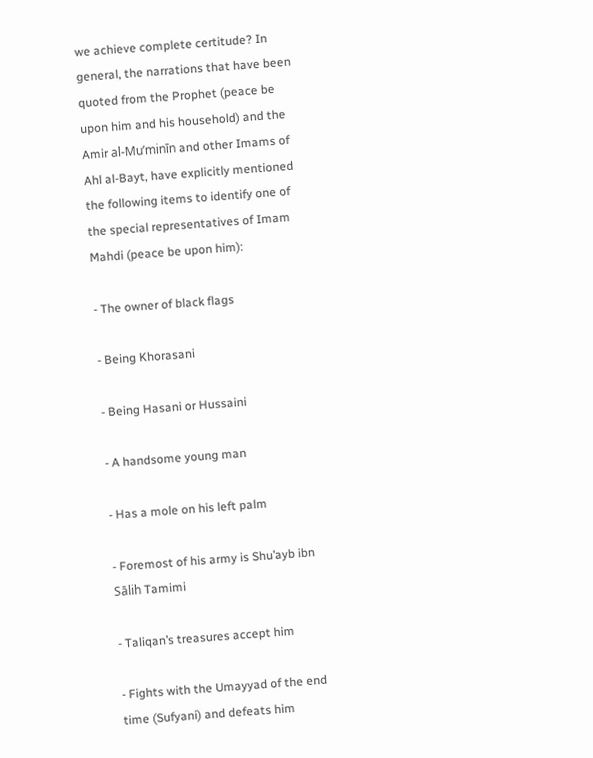we achieve complete certitude? In general, the narrations that have been quoted from the Prophet (peace be upon him and his household) and the Amir al-Mu’minīn and other Imams of Ahl al-Bayt, have explicitly mentioned the following items to identify one of the special representatives of Imam Mahdi (peace be upon him):

- The owner of black flags

- Being Khorasani

- Being Hasani or Hussaini

- A handsome young man

- Has a mole on his left palm

- Foremost of his army is Shu’ayb ibn Sālih Tamimi

- Taliqan’s treasures accept him

- Fights with the Umayyad of the end time (Sufyani) and defeats him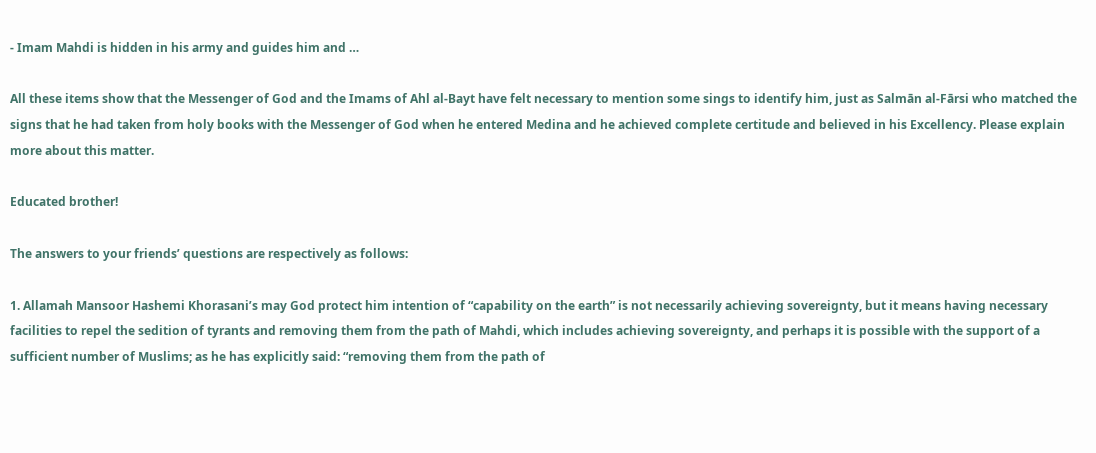- Imam Mahdi is hidden in his army and guides him and …

All these items show that the Messenger of God and the Imams of Ahl al-Bayt have felt necessary to mention some sings to identify him, just as Salmān al-Fārsi who matched the signs that he had taken from holy books with the Messenger of God when he entered Medina and he achieved complete certitude and believed in his Excellency. Please explain more about this matter.

Educated brother!

The answers to your friends’ questions are respectively as follows:

1. Allamah Mansoor Hashemi Khorasani’s may God protect him intention of “capability on the earth” is not necessarily achieving sovereignty, but it means having necessary facilities to repel the sedition of tyrants and removing them from the path of Mahdi, which includes achieving sovereignty, and perhaps it is possible with the support of a sufficient number of Muslims; as he has explicitly said: “removing them from the path of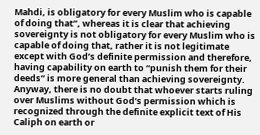Mahdi, is obligatory for every Muslim who is capable of doing that”, whereas it is clear that achieving sovereignty is not obligatory for every Muslim who is capable of doing that, rather it is not legitimate except with God’s definite permission and therefore, having capability on earth to “punish them for their deeds” is more general than achieving sovereignty. Anyway, there is no doubt that whoever starts ruling over Muslims without God’s permission which is recognized through the definite explicit text of His Caliph on earth or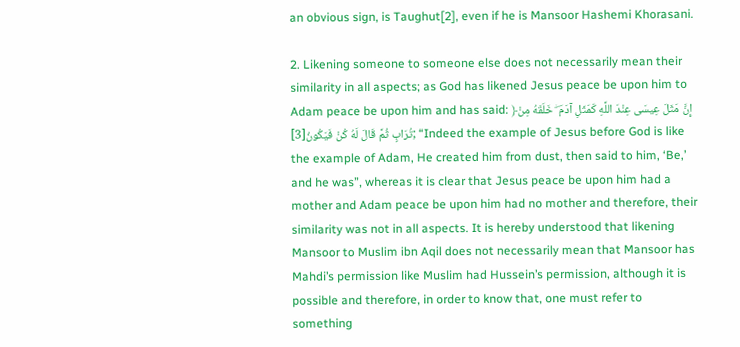an obvious sign, is Taughut[2], even if he is Mansoor Hashemi Khorasani.

2. Likening someone to someone else does not necessarily mean their similarity in all aspects; as God has likened Jesus peace be upon him to Adam peace be upon him and has said: ﴿إِنَّ مَثَلَ عِيسَى عِنْدَ اللَّهِ كَمَثَلِ آدَمَ ۖ خَلَقَهُ مِنْ تُرَابٍ ثُمَّ قَالَ لَهُ كُنْ فَيَكُونُ[3]; “Indeed the example of Jesus before God is like the example of Adam, He created him from dust, then said to him, ‘Be,’ and he was”, whereas it is clear that Jesus peace be upon him had a mother and Adam peace be upon him had no mother and therefore, their similarity was not in all aspects. It is hereby understood that likening Mansoor to Muslim ibn Aqil does not necessarily mean that Mansoor has Mahdi’s permission like Muslim had Hussein’s permission, although it is possible and therefore, in order to know that, one must refer to something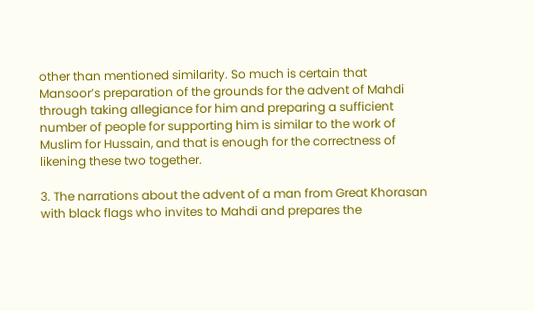other than mentioned similarity. So much is certain that Mansoor’s preparation of the grounds for the advent of Mahdi through taking allegiance for him and preparing a sufficient number of people for supporting him is similar to the work of Muslim for Hussain, and that is enough for the correctness of likening these two together.

3. The narrations about the advent of a man from Great Khorasan with black flags who invites to Mahdi and prepares the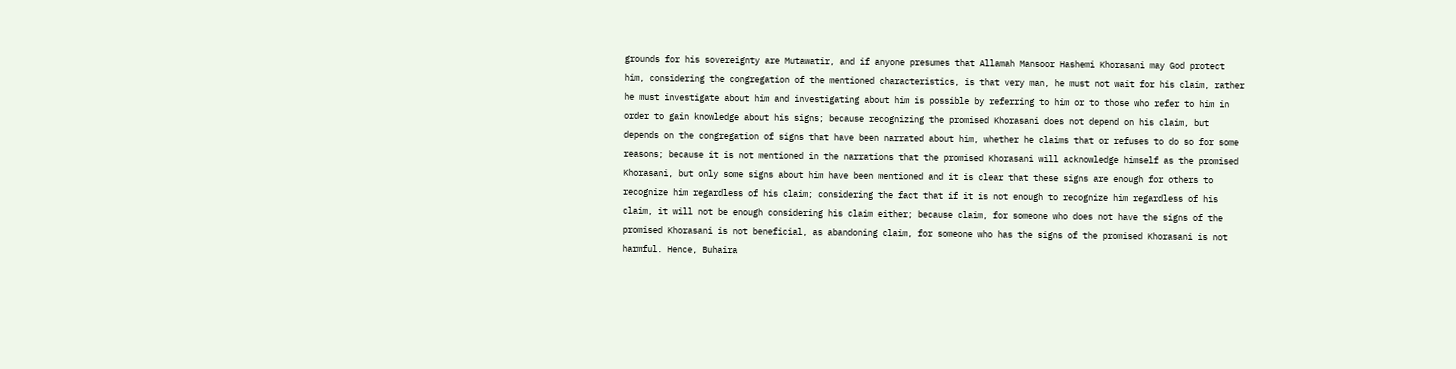grounds for his sovereignty are Mutawatir, and if anyone presumes that Allamah Mansoor Hashemi Khorasani may God protect him, considering the congregation of the mentioned characteristics, is that very man, he must not wait for his claim, rather he must investigate about him and investigating about him is possible by referring to him or to those who refer to him in order to gain knowledge about his signs; because recognizing the promised Khorasani does not depend on his claim, but depends on the congregation of signs that have been narrated about him, whether he claims that or refuses to do so for some reasons; because it is not mentioned in the narrations that the promised Khorasani will acknowledge himself as the promised Khorasani, but only some signs about him have been mentioned and it is clear that these signs are enough for others to recognize him regardless of his claim; considering the fact that if it is not enough to recognize him regardless of his claim, it will not be enough considering his claim either; because claim, for someone who does not have the signs of the promised Khorasani is not beneficial, as abandoning claim, for someone who has the signs of the promised Khorasani is not harmful. Hence, Buhaira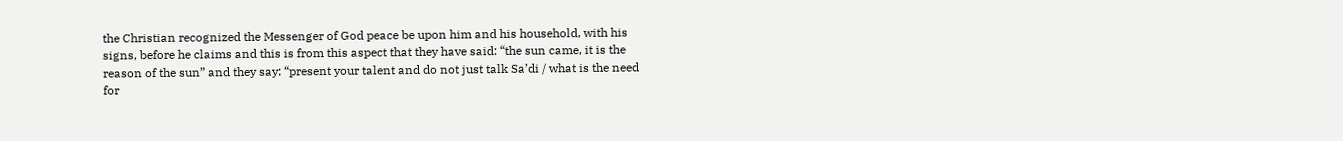the Christian recognized the Messenger of God peace be upon him and his household, with his signs, before he claims and this is from this aspect that they have said: “the sun came, it is the reason of the sun” and they say: “present your talent and do not just talk Sa’di / what is the need for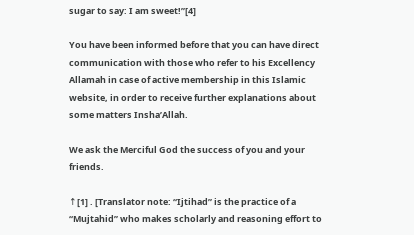sugar to say: I am sweet!”[4]

You have been informed before that you can have direct communication with those who refer to his Excellency Allamah in case of active membership in this Islamic website, in order to receive further explanations about some matters Insha’Allah.

We ask the Merciful God the success of you and your friends.

↑[1] . [Translator note: “Ijtihad” is the practice of a “Mujtahid” who makes scholarly and reasoning effort to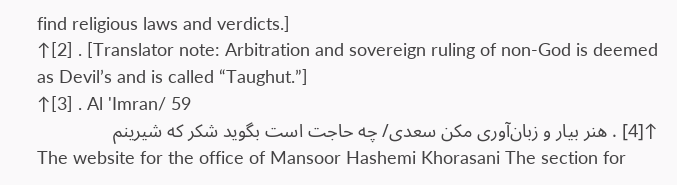find religious laws and verdicts.]
↑[2] . [Translator note: Arbitration and sovereign ruling of non-God is deemed as Devil’s and is called “Taughut.”]
↑[3] . Al 'Imran/ 59
↑[4] . هنر بیار و زبان‌آوری مکن سعدی/ چه حاجت است بگوید شکر که شیرینم
The website for the office of Mansoor Hashemi Khorasani The section for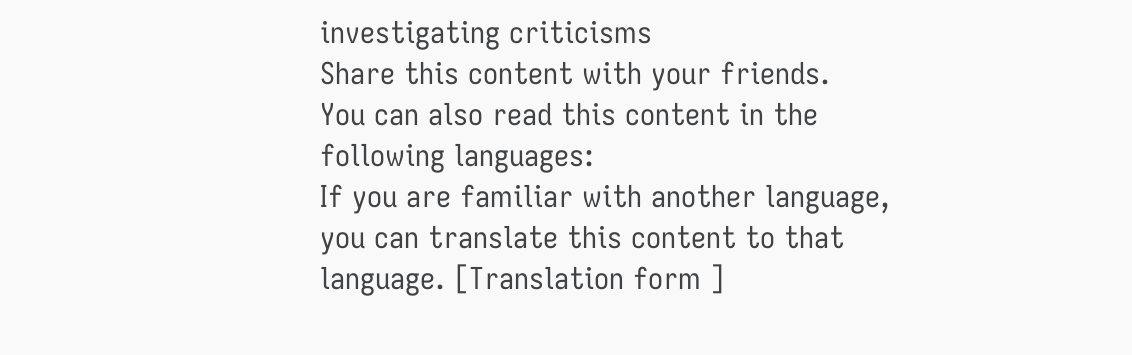investigating criticisms
Share this content with your friends.
You can also read this content in the following languages:
If you are familiar with another language, you can translate this content to that language. [Translation form ]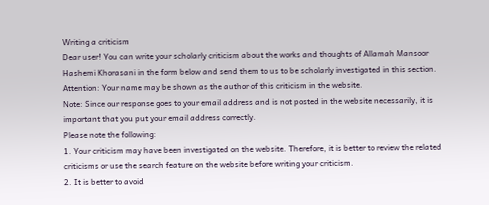Writing a criticism
Dear user! You can write your scholarly criticism about the works and thoughts of Allamah Mansoor Hashemi Khorasani in the form below and send them to us to be scholarly investigated in this section.
Attention: Your name may be shown as the author of this criticism in the website.
Note: Since our response goes to your email address and is not posted in the website necessarily, it is important that you put your email address correctly.
Please note the following:
1. Your criticism may have been investigated on the website. Therefore, it is better to review the related criticisms or use the search feature on the website before writing your criticism.
2. It is better to avoid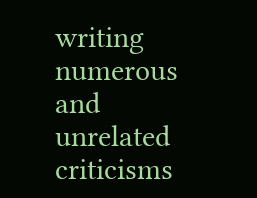writing numerous and unrelated criticisms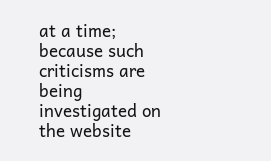at a time; because such criticisms are being investigated on the website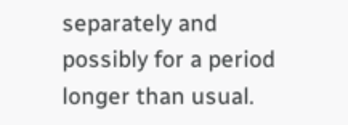separately and possibly for a period longer than usual.